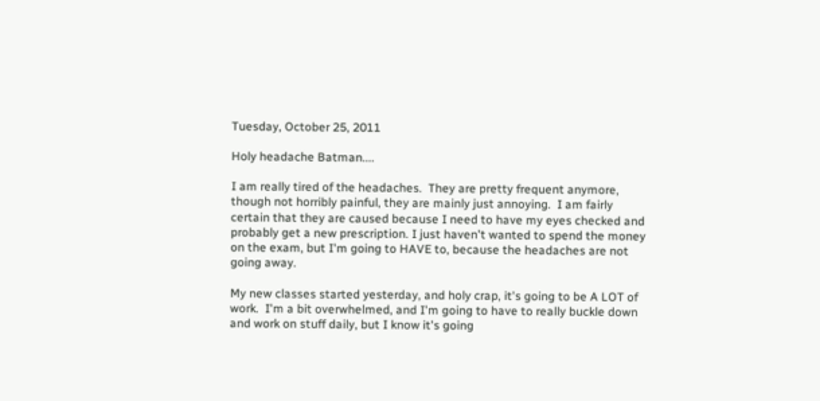Tuesday, October 25, 2011

Holy headache Batman....

I am really tired of the headaches.  They are pretty frequent anymore, though not horribly painful, they are mainly just annoying.  I am fairly certain that they are caused because I need to have my eyes checked and probably get a new prescription. I just haven't wanted to spend the money on the exam, but I'm going to HAVE to, because the headaches are not going away.

My new classes started yesterday, and holy crap, it's going to be A LOT of work.  I'm a bit overwhelmed, and I'm going to have to really buckle down and work on stuff daily, but I know it's going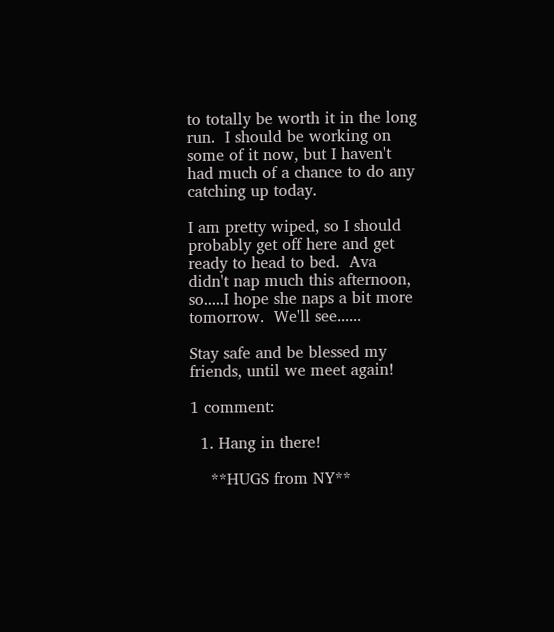to totally be worth it in the long run.  I should be working on some of it now, but I haven't had much of a chance to do any catching up today.

I am pretty wiped, so I should probably get off here and get ready to head to bed.  Ava didn't nap much this afternoon, so.....I hope she naps a bit more tomorrow.  We'll see......

Stay safe and be blessed my friends, until we meet again!

1 comment:

  1. Hang in there!

    **HUGS from NY**